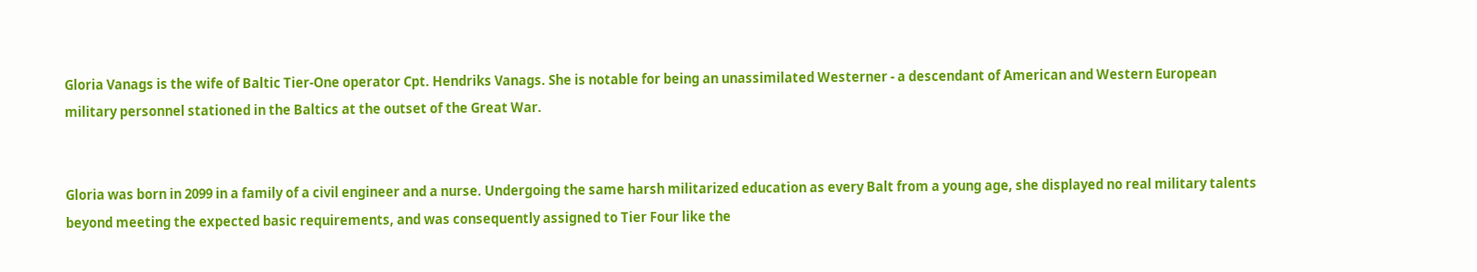Gloria Vanags is the wife of Baltic Tier-One operator Cpt. Hendriks Vanags. She is notable for being an unassimilated Westerner - a descendant of American and Western European military personnel stationed in the Baltics at the outset of the Great War.


Gloria was born in 2099 in a family of a civil engineer and a nurse. Undergoing the same harsh militarized education as every Balt from a young age, she displayed no real military talents beyond meeting the expected basic requirements, and was consequently assigned to Tier Four like the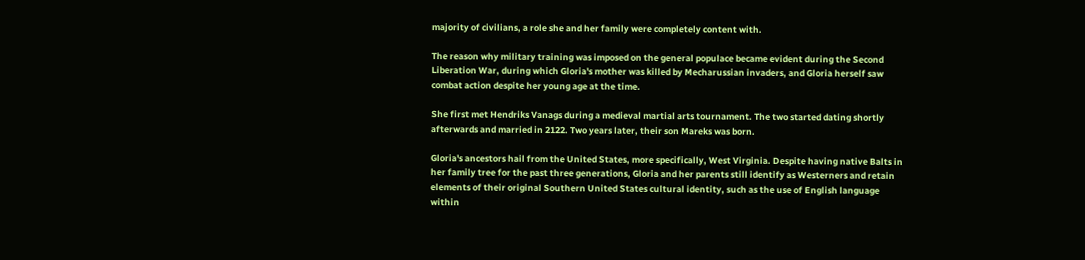majority of civilians, a role she and her family were completely content with.

The reason why military training was imposed on the general populace became evident during the Second Liberation War, during which Gloria's mother was killed by Mecharussian invaders, and Gloria herself saw combat action despite her young age at the time.

She first met Hendriks Vanags during a medieval martial arts tournament. The two started dating shortly afterwards and married in 2122. Two years later, their son Mareks was born.

Gloria's ancestors hail from the United States, more specifically, West Virginia. Despite having native Balts in her family tree for the past three generations, Gloria and her parents still identify as Westerners and retain elements of their original Southern United States cultural identity, such as the use of English language within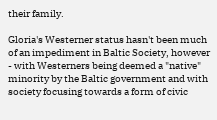their family.

Gloria's Westerner status hasn't been much of an impediment in Baltic Society, however - with Westerners being deemed a "native" minority by the Baltic government and with society focusing towards a form of civic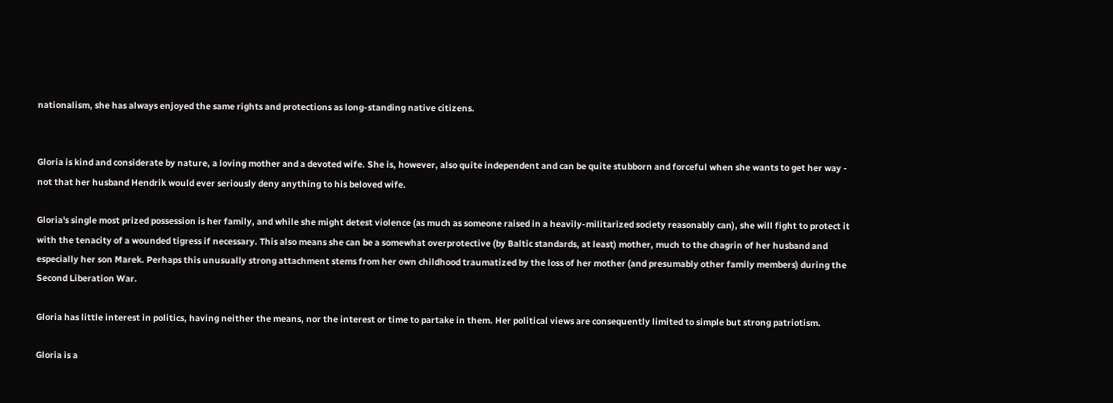nationalism, she has always enjoyed the same rights and protections as long-standing native citizens.


Gloria is kind and considerate by nature, a loving mother and a devoted wife. She is, however, also quite independent and can be quite stubborn and forceful when she wants to get her way - not that her husband Hendrik would ever seriously deny anything to his beloved wife.

Gloria's single most prized possession is her family, and while she might detest violence (as much as someone raised in a heavily-militarized society reasonably can), she will fight to protect it with the tenacity of a wounded tigress if necessary. This also means she can be a somewhat overprotective (by Baltic standards, at least) mother, much to the chagrin of her husband and especially her son Marek. Perhaps this unusually strong attachment stems from her own childhood traumatized by the loss of her mother (and presumably other family members) during the Second Liberation War.

Gloria has little interest in politics, having neither the means, nor the interest or time to partake in them. Her political views are consequently limited to simple but strong patriotism.

Gloria is a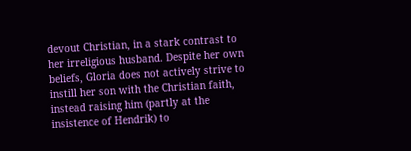devout Christian, in a stark contrast to her irreligious husband. Despite her own beliefs, Gloria does not actively strive to instill her son with the Christian faith, instead raising him (partly at the insistence of Hendrik) to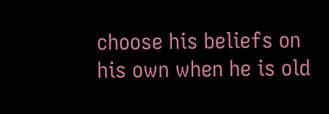choose his beliefs on his own when he is old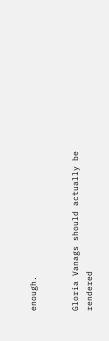enough.


Gloria Vanags should actually be rendered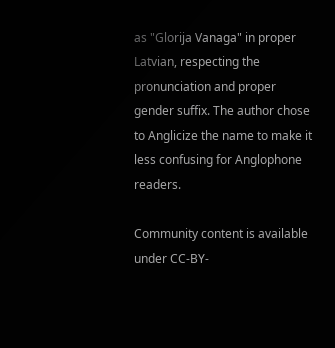as "Glorija Vanaga" in proper Latvian, respecting the pronunciation and proper gender suffix. The author chose to Anglicize the name to make it less confusing for Anglophone readers.

Community content is available under CC-BY-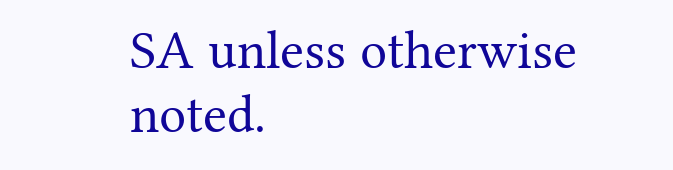SA unless otherwise noted.